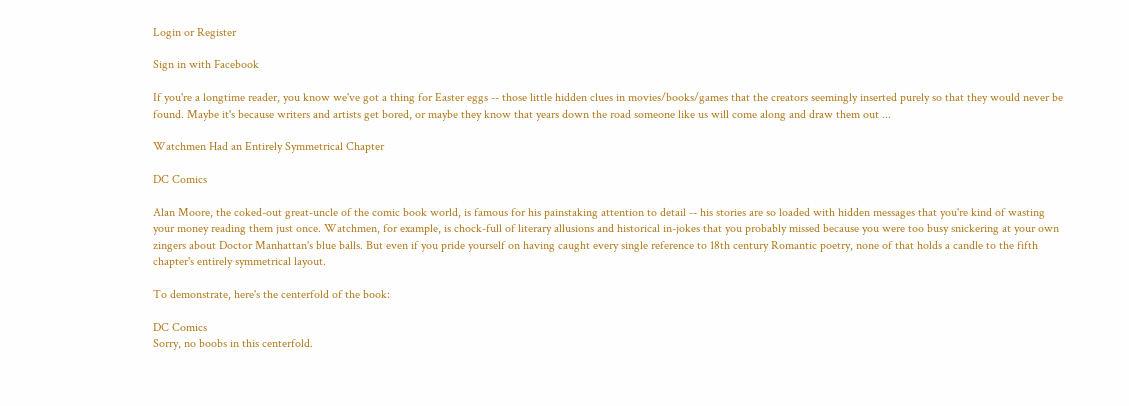Login or Register

Sign in with Facebook

If you're a longtime reader, you know we've got a thing for Easter eggs -- those little hidden clues in movies/books/games that the creators seemingly inserted purely so that they would never be found. Maybe it's because writers and artists get bored, or maybe they know that years down the road someone like us will come along and draw them out ...

Watchmen Had an Entirely Symmetrical Chapter

DC Comics

Alan Moore, the coked-out great-uncle of the comic book world, is famous for his painstaking attention to detail -- his stories are so loaded with hidden messages that you're kind of wasting your money reading them just once. Watchmen, for example, is chock-full of literary allusions and historical in-jokes that you probably missed because you were too busy snickering at your own zingers about Doctor Manhattan's blue balls. But even if you pride yourself on having caught every single reference to 18th century Romantic poetry, none of that holds a candle to the fifth chapter's entirely symmetrical layout.

To demonstrate, here's the centerfold of the book:

DC Comics
Sorry, no boobs in this centerfold.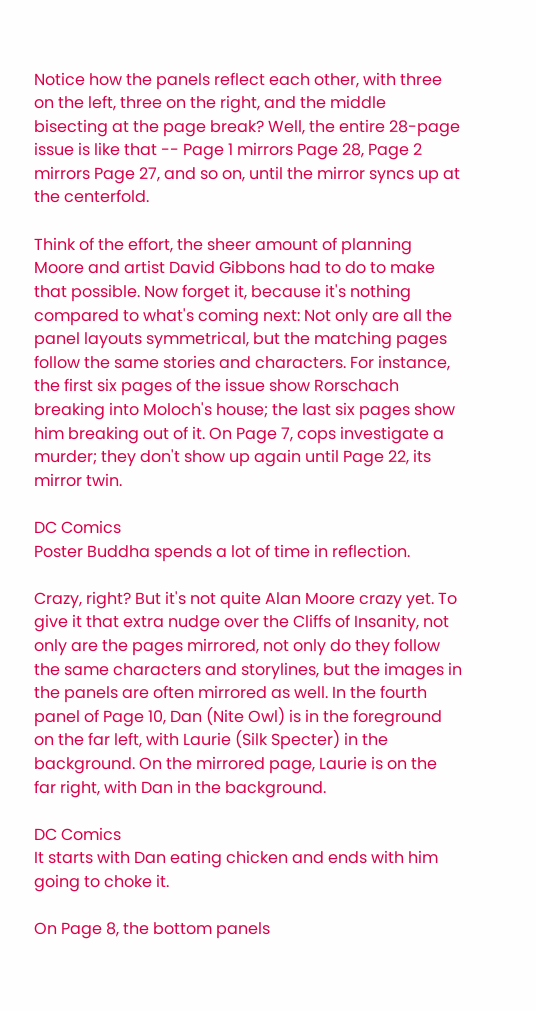Notice how the panels reflect each other, with three on the left, three on the right, and the middle bisecting at the page break? Well, the entire 28-page issue is like that -- Page 1 mirrors Page 28, Page 2 mirrors Page 27, and so on, until the mirror syncs up at the centerfold.

Think of the effort, the sheer amount of planning Moore and artist David Gibbons had to do to make that possible. Now forget it, because it's nothing compared to what's coming next: Not only are all the panel layouts symmetrical, but the matching pages follow the same stories and characters. For instance, the first six pages of the issue show Rorschach breaking into Moloch's house; the last six pages show him breaking out of it. On Page 7, cops investigate a murder; they don't show up again until Page 22, its mirror twin.

DC Comics
Poster Buddha spends a lot of time in reflection.

Crazy, right? But it's not quite Alan Moore crazy yet. To give it that extra nudge over the Cliffs of Insanity, not only are the pages mirrored, not only do they follow the same characters and storylines, but the images in the panels are often mirrored as well. In the fourth panel of Page 10, Dan (Nite Owl) is in the foreground on the far left, with Laurie (Silk Specter) in the background. On the mirrored page, Laurie is on the far right, with Dan in the background.

DC Comics
It starts with Dan eating chicken and ends with him going to choke it.

On Page 8, the bottom panels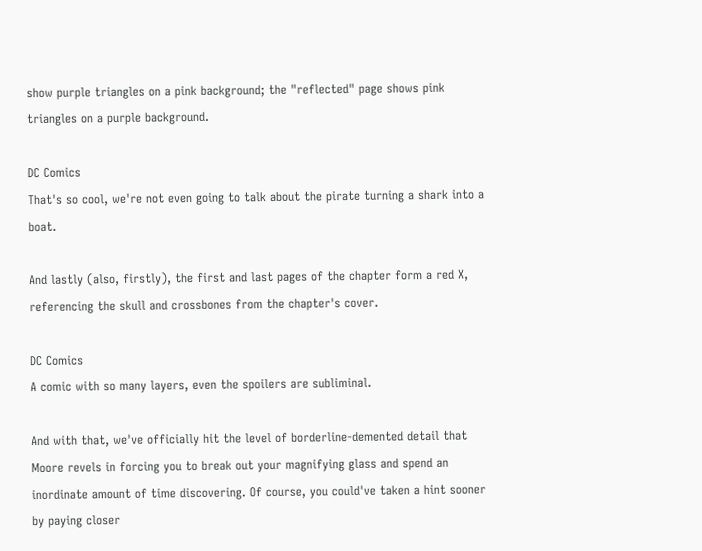show purple triangles on a pink background; the "reflected" page shows pink triangles on a purple background.

DC Comics
That's so cool, we're not even going to talk about the pirate turning a shark into a boat.

And lastly (also, firstly), the first and last pages of the chapter form a red X, referencing the skull and crossbones from the chapter's cover.

DC Comics
A comic with so many layers, even the spoilers are subliminal.

And with that, we've officially hit the level of borderline-demented detail that Moore revels in forcing you to break out your magnifying glass and spend an inordinate amount of time discovering. Of course, you could've taken a hint sooner by paying closer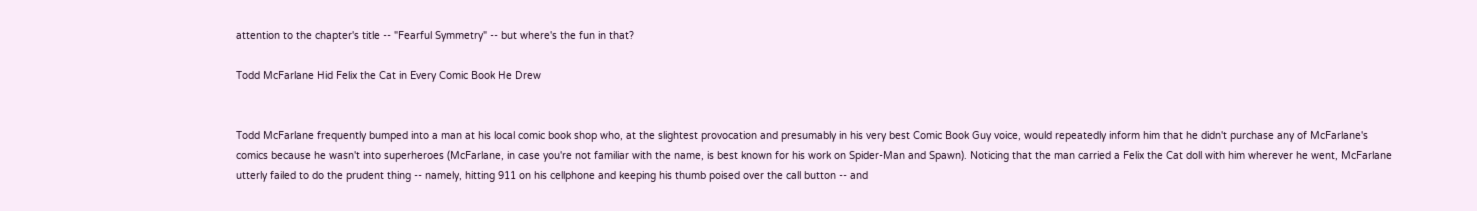attention to the chapter's title -- "Fearful Symmetry" -- but where's the fun in that?

Todd McFarlane Hid Felix the Cat in Every Comic Book He Drew


Todd McFarlane frequently bumped into a man at his local comic book shop who, at the slightest provocation and presumably in his very best Comic Book Guy voice, would repeatedly inform him that he didn't purchase any of McFarlane's comics because he wasn't into superheroes (McFarlane, in case you're not familiar with the name, is best known for his work on Spider-Man and Spawn). Noticing that the man carried a Felix the Cat doll with him wherever he went, McFarlane utterly failed to do the prudent thing -- namely, hitting 911 on his cellphone and keeping his thumb poised over the call button -- and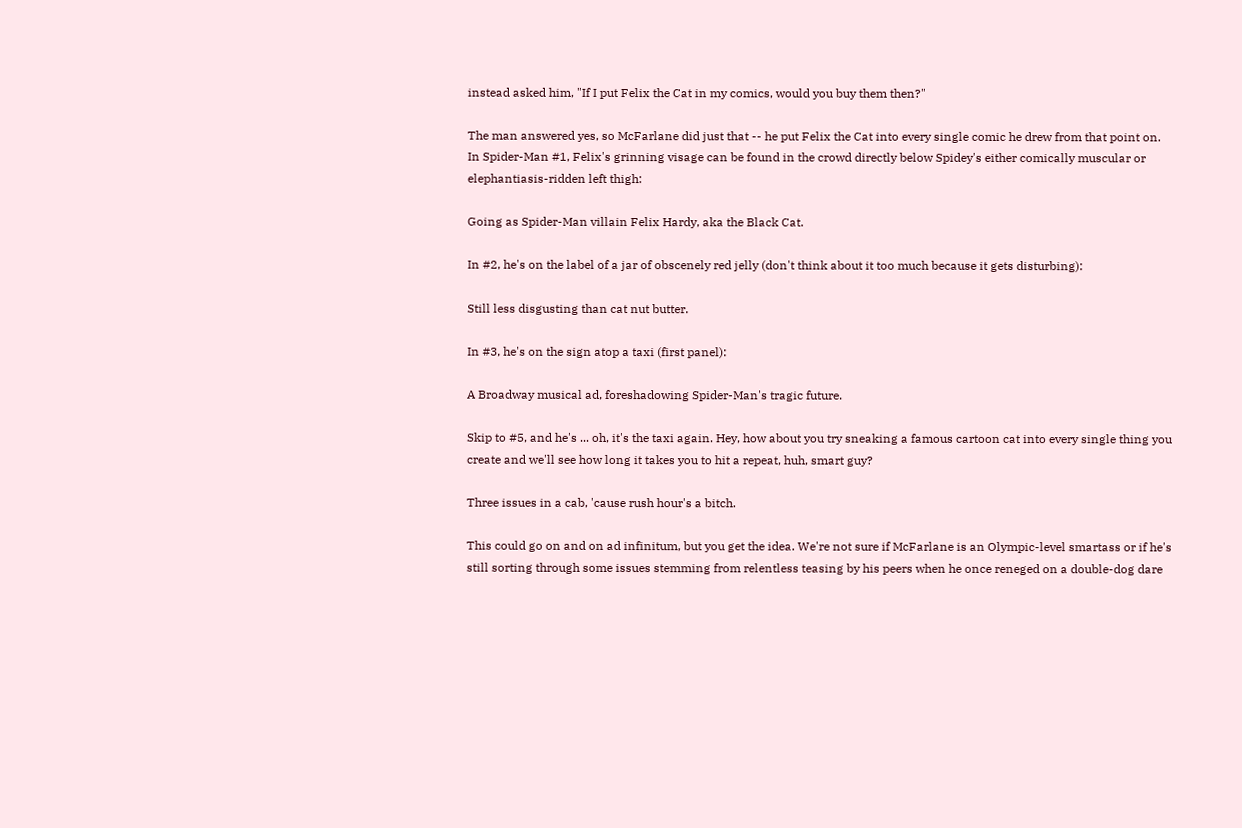instead asked him, "If I put Felix the Cat in my comics, would you buy them then?"

The man answered yes, so McFarlane did just that -- he put Felix the Cat into every single comic he drew from that point on. In Spider-Man #1, Felix's grinning visage can be found in the crowd directly below Spidey's either comically muscular or elephantiasis-ridden left thigh:

Going as Spider-Man villain Felix Hardy, aka the Black Cat.

In #2, he's on the label of a jar of obscenely red jelly (don't think about it too much because it gets disturbing):

Still less disgusting than cat nut butter.

In #3, he's on the sign atop a taxi (first panel):

A Broadway musical ad, foreshadowing Spider-Man's tragic future.

Skip to #5, and he's ... oh, it's the taxi again. Hey, how about you try sneaking a famous cartoon cat into every single thing you create and we'll see how long it takes you to hit a repeat, huh, smart guy?

Three issues in a cab, 'cause rush hour's a bitch.

This could go on and on ad infinitum, but you get the idea. We're not sure if McFarlane is an Olympic-level smartass or if he's still sorting through some issues stemming from relentless teasing by his peers when he once reneged on a double-dog dare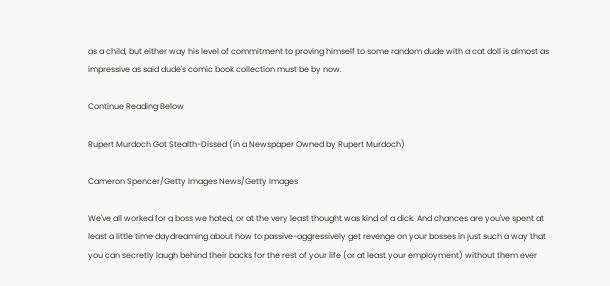as a child, but either way his level of commitment to proving himself to some random dude with a cat doll is almost as impressive as said dude's comic book collection must be by now.

Continue Reading Below

Rupert Murdoch Got Stealth-Dissed (in a Newspaper Owned by Rupert Murdoch)

Cameron Spencer/Getty Images News/Getty Images

We've all worked for a boss we hated, or at the very least thought was kind of a dick. And chances are you've spent at least a little time daydreaming about how to passive-aggressively get revenge on your bosses in just such a way that you can secretly laugh behind their backs for the rest of your life (or at least your employment) without them ever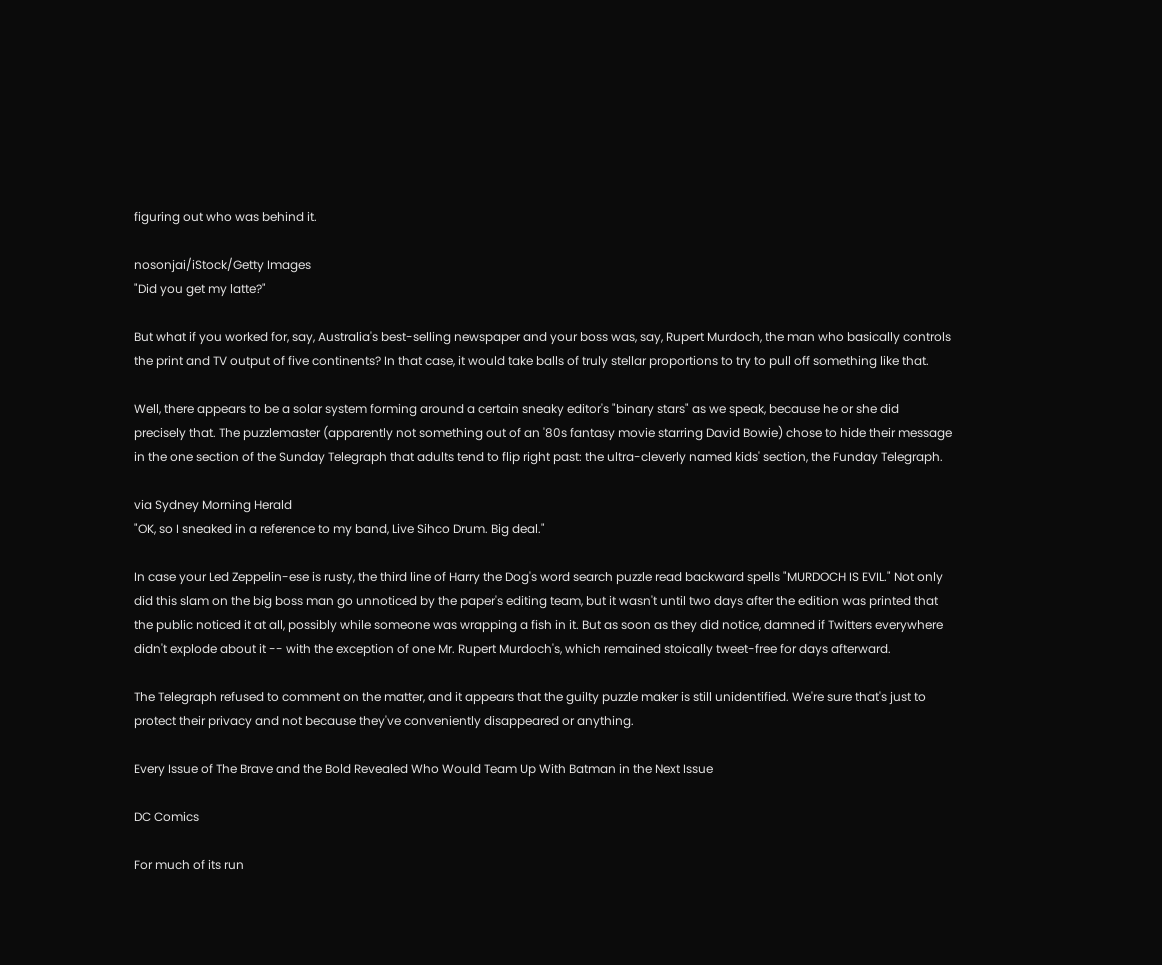figuring out who was behind it.

nosonjai/iStock/Getty Images
"Did you get my latte?"

But what if you worked for, say, Australia's best-selling newspaper and your boss was, say, Rupert Murdoch, the man who basically controls the print and TV output of five continents? In that case, it would take balls of truly stellar proportions to try to pull off something like that.

Well, there appears to be a solar system forming around a certain sneaky editor's "binary stars" as we speak, because he or she did precisely that. The puzzlemaster (apparently not something out of an '80s fantasy movie starring David Bowie) chose to hide their message in the one section of the Sunday Telegraph that adults tend to flip right past: the ultra-cleverly named kids' section, the Funday Telegraph.

via Sydney Morning Herald
"OK, so I sneaked in a reference to my band, Live Sihco Drum. Big deal."

In case your Led Zeppelin-ese is rusty, the third line of Harry the Dog's word search puzzle read backward spells "MURDOCH IS EVIL." Not only did this slam on the big boss man go unnoticed by the paper's editing team, but it wasn't until two days after the edition was printed that the public noticed it at all, possibly while someone was wrapping a fish in it. But as soon as they did notice, damned if Twitters everywhere didn't explode about it -- with the exception of one Mr. Rupert Murdoch's, which remained stoically tweet-free for days afterward.

The Telegraph refused to comment on the matter, and it appears that the guilty puzzle maker is still unidentified. We're sure that's just to protect their privacy and not because they've conveniently disappeared or anything.

Every Issue of The Brave and the Bold Revealed Who Would Team Up With Batman in the Next Issue

DC Comics

For much of its run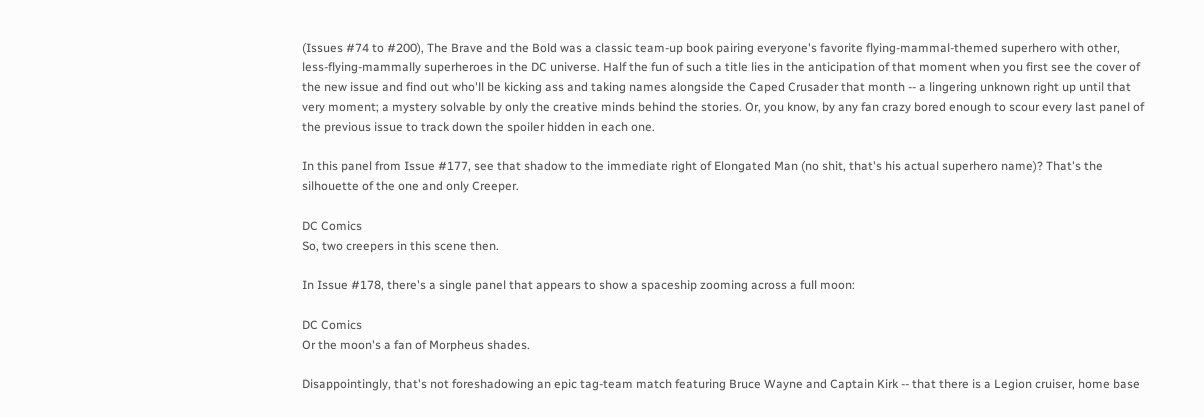(Issues #74 to #200), The Brave and the Bold was a classic team-up book pairing everyone's favorite flying-mammal-themed superhero with other, less-flying-mammally superheroes in the DC universe. Half the fun of such a title lies in the anticipation of that moment when you first see the cover of the new issue and find out who'll be kicking ass and taking names alongside the Caped Crusader that month -- a lingering unknown right up until that very moment; a mystery solvable by only the creative minds behind the stories. Or, you know, by any fan crazy bored enough to scour every last panel of the previous issue to track down the spoiler hidden in each one.

In this panel from Issue #177, see that shadow to the immediate right of Elongated Man (no shit, that's his actual superhero name)? That's the silhouette of the one and only Creeper.

DC Comics
So, two creepers in this scene then.

In Issue #178, there's a single panel that appears to show a spaceship zooming across a full moon:

DC Comics
Or the moon's a fan of Morpheus shades.

Disappointingly, that's not foreshadowing an epic tag-team match featuring Bruce Wayne and Captain Kirk -- that there is a Legion cruiser, home base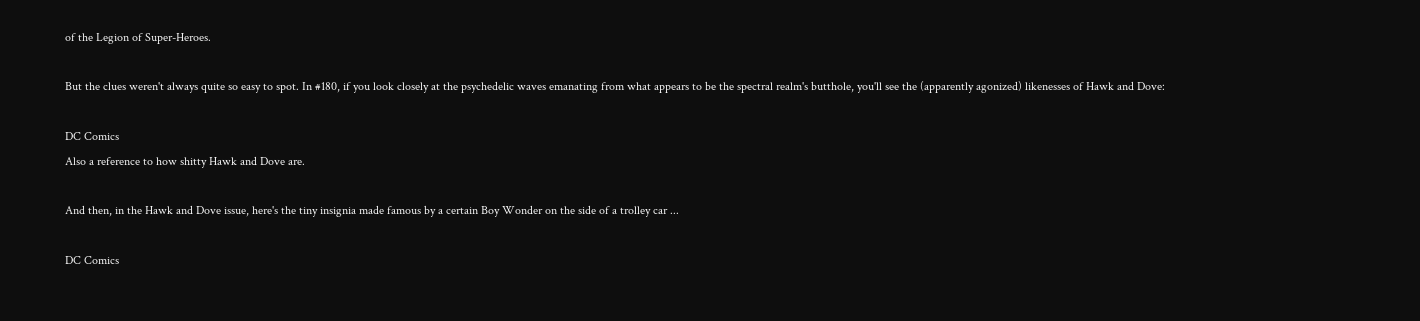of the Legion of Super-Heroes.

But the clues weren't always quite so easy to spot. In #180, if you look closely at the psychedelic waves emanating from what appears to be the spectral realm's butthole, you'll see the (apparently agonized) likenesses of Hawk and Dove:

DC Comics
Also a reference to how shitty Hawk and Dove are.

And then, in the Hawk and Dove issue, here's the tiny insignia made famous by a certain Boy Wonder on the side of a trolley car ...

DC Comics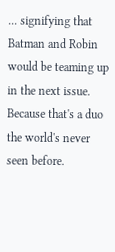... signifying that Batman and Robin would be teaming up in the next issue. Because that's a duo the world's never seen before.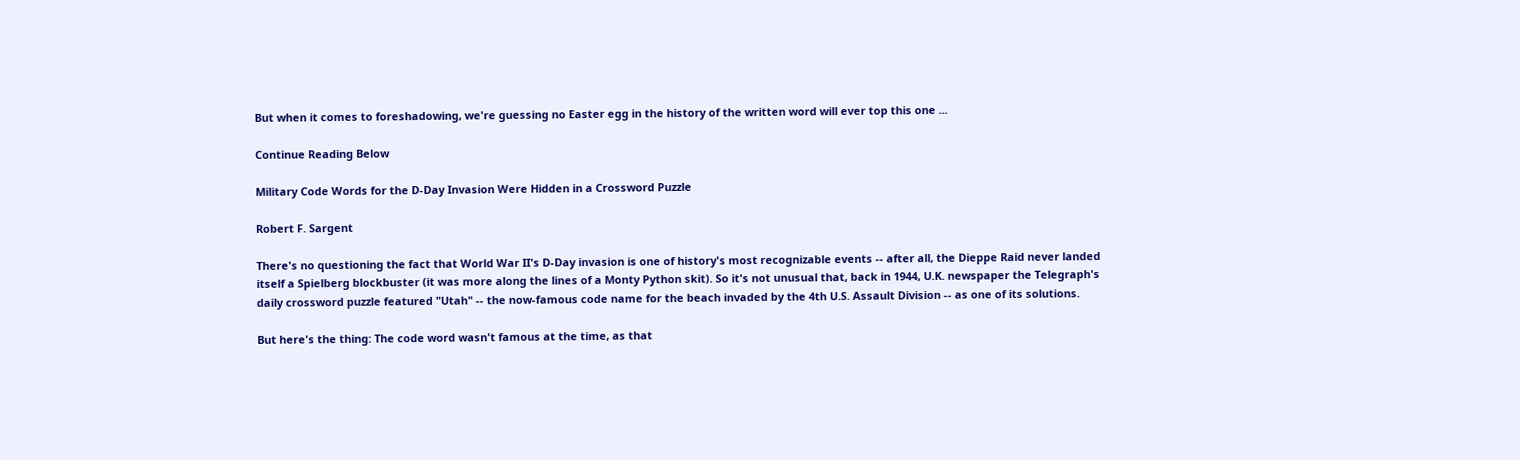But when it comes to foreshadowing, we're guessing no Easter egg in the history of the written word will ever top this one ...

Continue Reading Below

Military Code Words for the D-Day Invasion Were Hidden in a Crossword Puzzle

Robert F. Sargent

There's no questioning the fact that World War II's D-Day invasion is one of history's most recognizable events -- after all, the Dieppe Raid never landed itself a Spielberg blockbuster (it was more along the lines of a Monty Python skit). So it's not unusual that, back in 1944, U.K. newspaper the Telegraph's daily crossword puzzle featured "Utah" -- the now-famous code name for the beach invaded by the 4th U.S. Assault Division -- as one of its solutions.

But here's the thing: The code word wasn't famous at the time, as that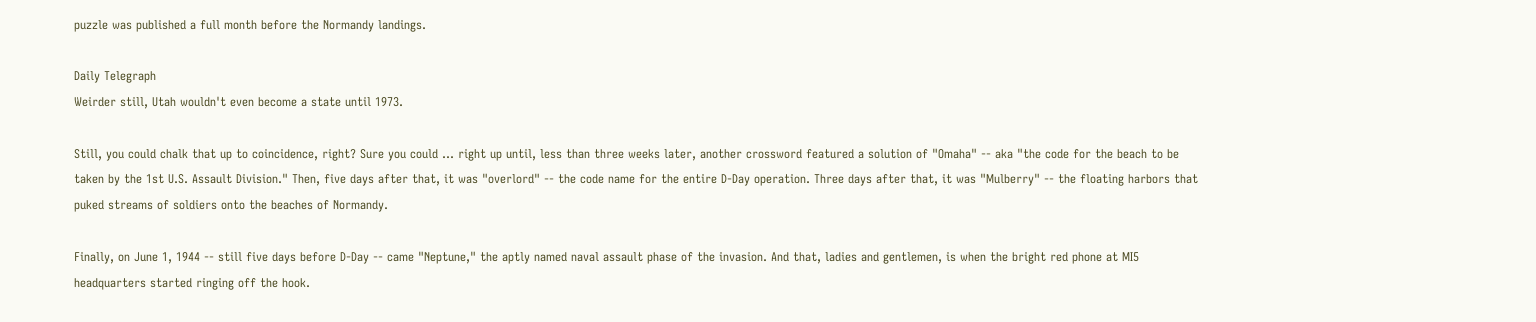puzzle was published a full month before the Normandy landings.

Daily Telegraph
Weirder still, Utah wouldn't even become a state until 1973.

Still, you could chalk that up to coincidence, right? Sure you could ... right up until, less than three weeks later, another crossword featured a solution of "Omaha" -- aka "the code for the beach to be taken by the 1st U.S. Assault Division." Then, five days after that, it was "overlord" -- the code name for the entire D-Day operation. Three days after that, it was "Mulberry" -- the floating harbors that puked streams of soldiers onto the beaches of Normandy.

Finally, on June 1, 1944 -- still five days before D-Day -- came "Neptune," the aptly named naval assault phase of the invasion. And that, ladies and gentlemen, is when the bright red phone at MI5 headquarters started ringing off the hook.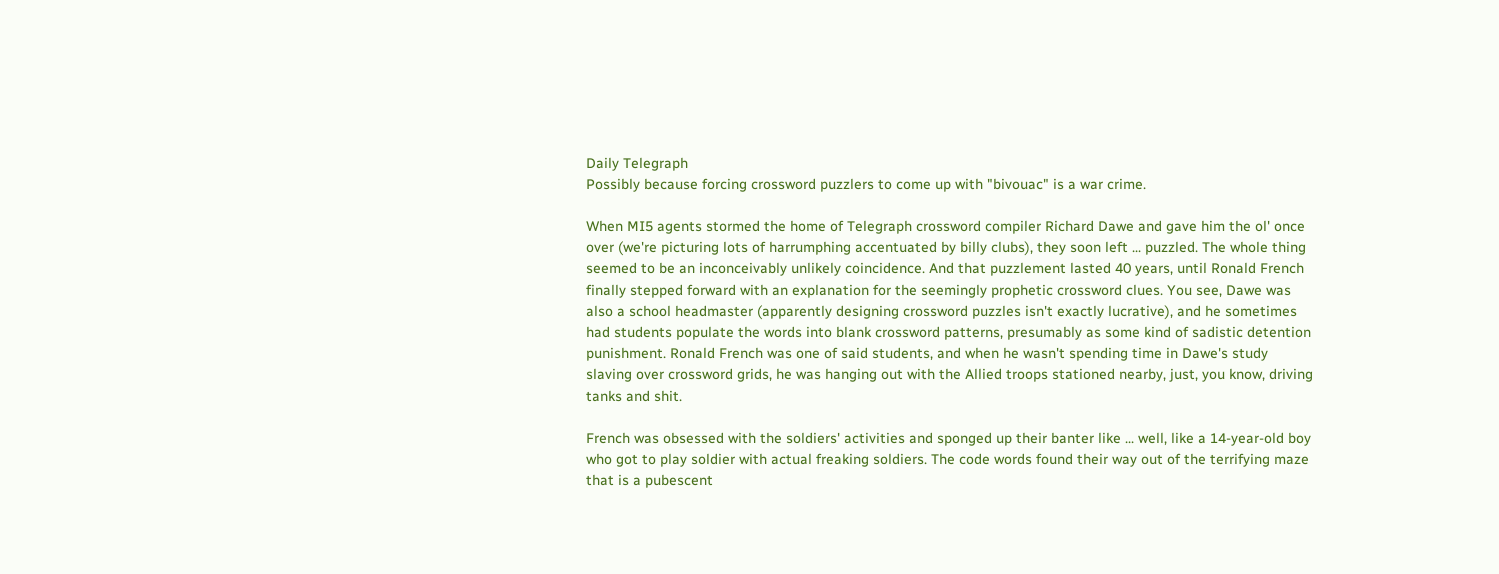Daily Telegraph
Possibly because forcing crossword puzzlers to come up with "bivouac" is a war crime.

When MI5 agents stormed the home of Telegraph crossword compiler Richard Dawe and gave him the ol' once over (we're picturing lots of harrumphing accentuated by billy clubs), they soon left ... puzzled. The whole thing seemed to be an inconceivably unlikely coincidence. And that puzzlement lasted 40 years, until Ronald French finally stepped forward with an explanation for the seemingly prophetic crossword clues. You see, Dawe was also a school headmaster (apparently designing crossword puzzles isn't exactly lucrative), and he sometimes had students populate the words into blank crossword patterns, presumably as some kind of sadistic detention punishment. Ronald French was one of said students, and when he wasn't spending time in Dawe's study slaving over crossword grids, he was hanging out with the Allied troops stationed nearby, just, you know, driving tanks and shit.

French was obsessed with the soldiers' activities and sponged up their banter like ... well, like a 14-year-old boy who got to play soldier with actual freaking soldiers. The code words found their way out of the terrifying maze that is a pubescent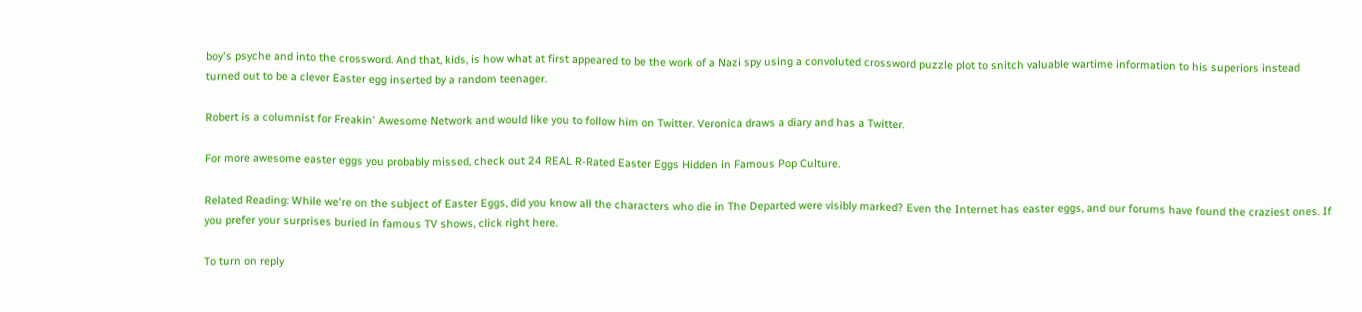boy's psyche and into the crossword. And that, kids, is how what at first appeared to be the work of a Nazi spy using a convoluted crossword puzzle plot to snitch valuable wartime information to his superiors instead turned out to be a clever Easter egg inserted by a random teenager.

Robert is a columnist for Freakin' Awesome Network and would like you to follow him on Twitter. Veronica draws a diary and has a Twitter.

For more awesome easter eggs you probably missed, check out 24 REAL R-Rated Easter Eggs Hidden in Famous Pop Culture.

Related Reading: While we're on the subject of Easter Eggs, did you know all the characters who die in The Departed were visibly marked? Even the Internet has easter eggs, and our forums have found the craziest ones. If you prefer your surprises buried in famous TV shows, click right here.

To turn on reply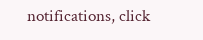notifications, click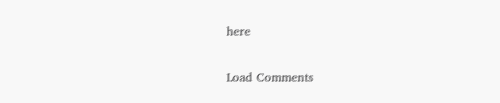here


Load Comments